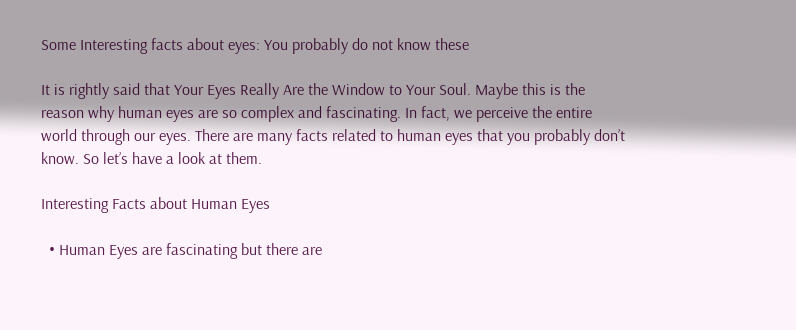Some Interesting facts about eyes: You probably do not know these

It is rightly said that Your Eyes Really Are the Window to Your Soul. Maybe this is the reason why human eyes are so complex and fascinating. In fact, we perceive the entire world through our eyes. There are many facts related to human eyes that you probably don’t know. So let’s have a look at them.

Interesting Facts about Human Eyes

  • Human Eyes are fascinating but there are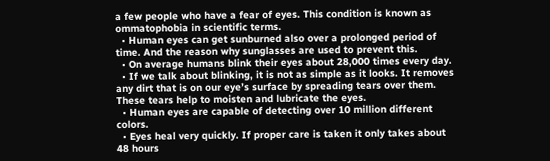a few people who have a fear of eyes. This condition is known as ommatophobia in scientific terms.
  • Human eyes can get sunburned also over a prolonged period of time. And the reason why sunglasses are used to prevent this.
  • On average humans blink their eyes about 28,000 times every day.
  • If we talk about blinking, it is not as simple as it looks. It removes any dirt that is on our eye’s surface by spreading tears over them. These tears help to moisten and lubricate the eyes.
  • Human eyes are capable of detecting over 10 million different colors.
  • Eyes heal very quickly. If proper care is taken it only takes about 48 hours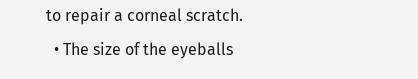to repair a corneal scratch.
  • The size of the eyeballs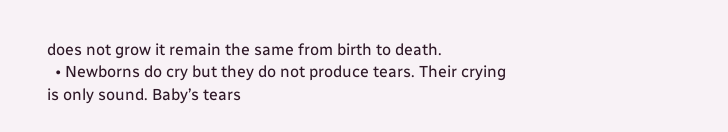does not grow it remain the same from birth to death.
  • Newborns do cry but they do not produce tears. Their crying is only sound. Baby’s tears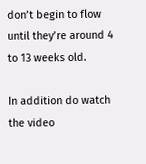don’t begin to flow until they’re around 4 to 13 weeks old.

In addition do watch the video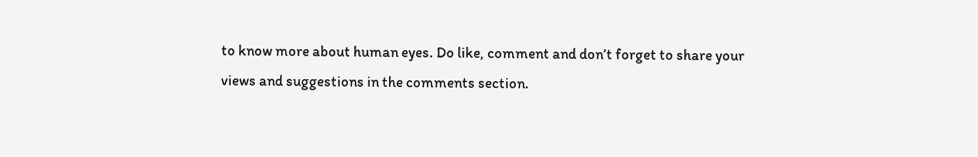to know more about human eyes. Do like, comment and don’t forget to share your views and suggestions in the comments section.